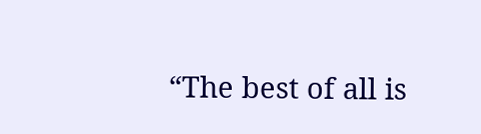“The best of all is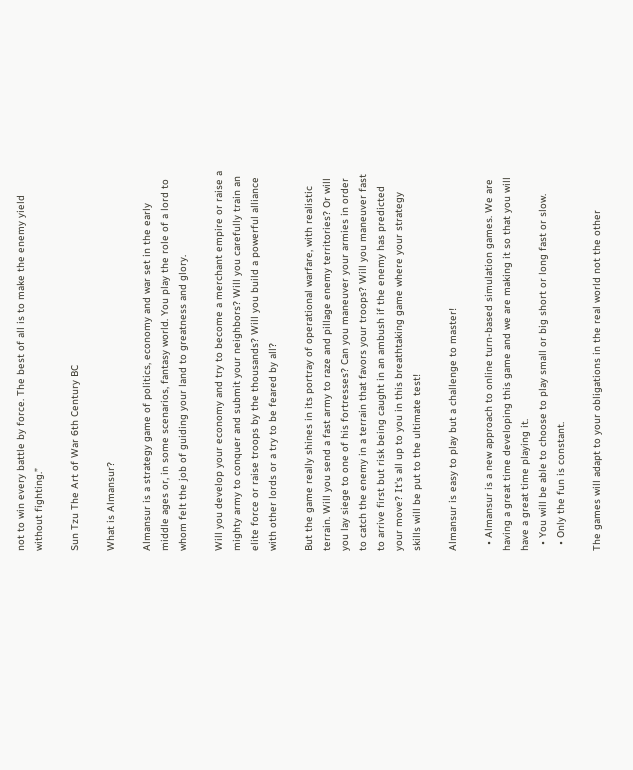not to win every battle by force. The best of all is to make the enemy yield without fighting.”

Sun Tzu The Art of War 6th Century BC

What is Almansur?

Almansur is a strategy game of politics, economy and war set in the early middle ages or, in some scenarios, fantasy world. You play the role of a lord to whom felt the job of guiding your land to greatness and glory.

Will you develop your economy and try to become a merchant empire or raise a mighty army to conquer and submit your neighbors? Will you carefully train an elite force or raise troops by the thousands? Will you build a powerful alliance with other lords or a try to be feared by all?

But the game really shines in its portray of operational warfare, with realistic terrain. Will you send a fast army to raze and pillage enemy territories? Or will you lay siege to one of his fortresses? Can you maneuver your armies in order to catch the enemy in a terrain that favors your troops? Will you maneuver fast to arrive first but risk being caught in an ambush if the enemy has predicted your move? It's all up to you in this breathtaking game where your strategy skills will be put to the ultimate test!

Almansur is easy to play but a challenge to master!

  • Almansur is a new approach to online turn-based simulation games. We are having a great time developing this game and we are making it so that you will have a great time playing it.
  • You will be able to choose to play small or big short or long fast or slow.
  • Only the fun is constant.

The games will adapt to your obligations in the real world not the other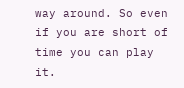way around. So even if you are short of time you can play it.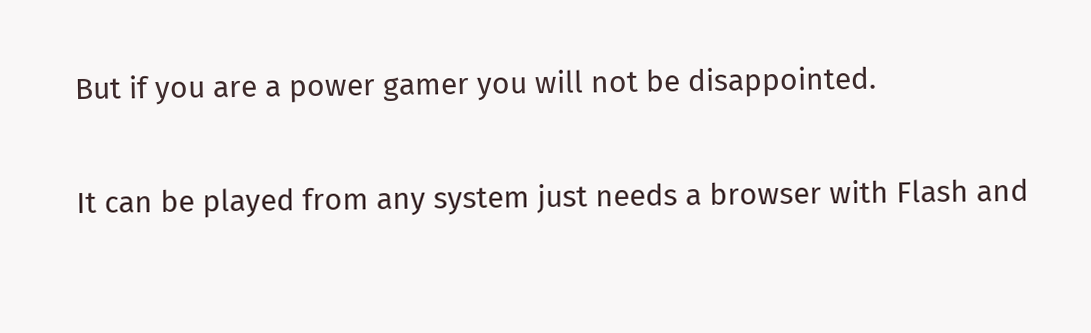But if you are a power gamer you will not be disappointed.

It can be played from any system just needs a browser with Flash and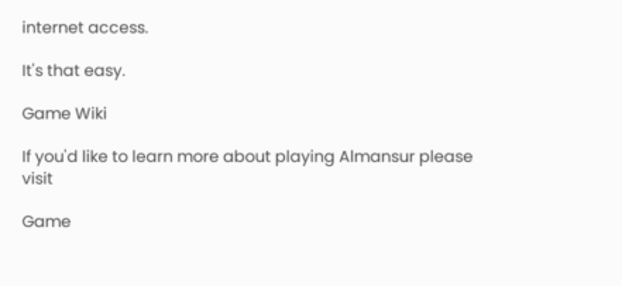internet access.

It's that easy.

Game Wiki

If you'd like to learn more about playing Almansur please visit

Game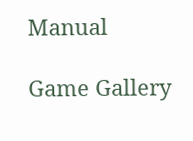Manual

Game Gallery